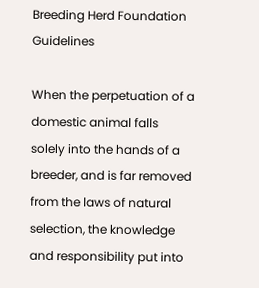Breeding Herd Foundation Guidelines

When the perpetuation of a domestic animal falls solely into the hands of a breeder, and is far removed from the laws of natural selection, the knowledge and responsibility put into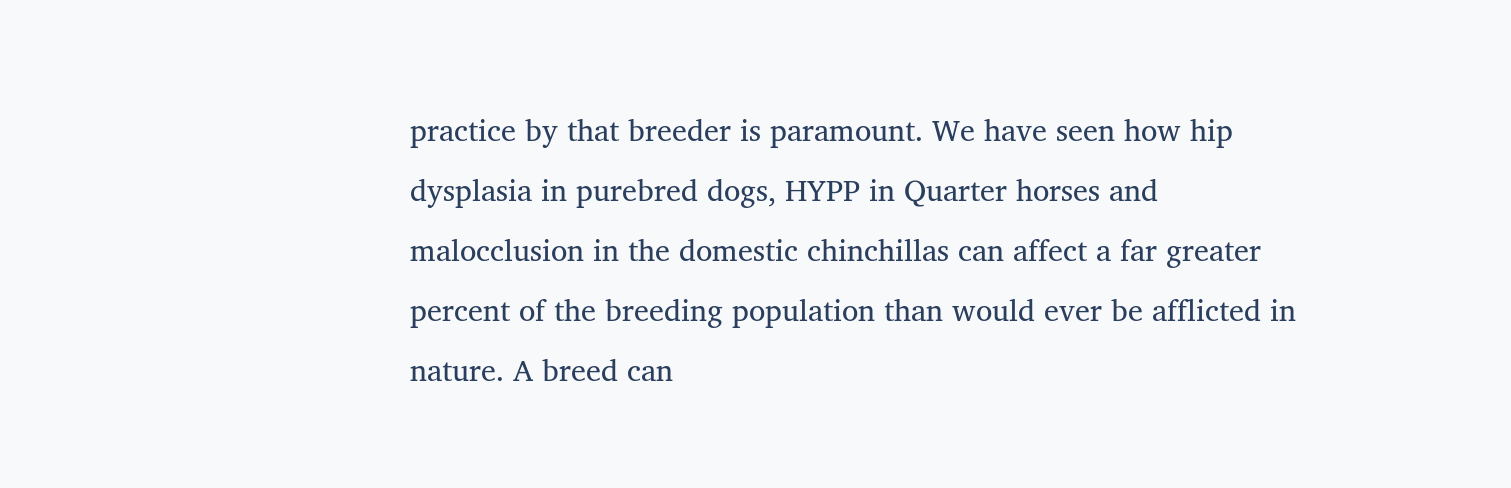practice by that breeder is paramount. We have seen how hip dysplasia in purebred dogs, HYPP in Quarter horses and malocclusion in the domestic chinchillas can affect a far greater percent of the breeding population than would ever be afflicted in nature. A breed can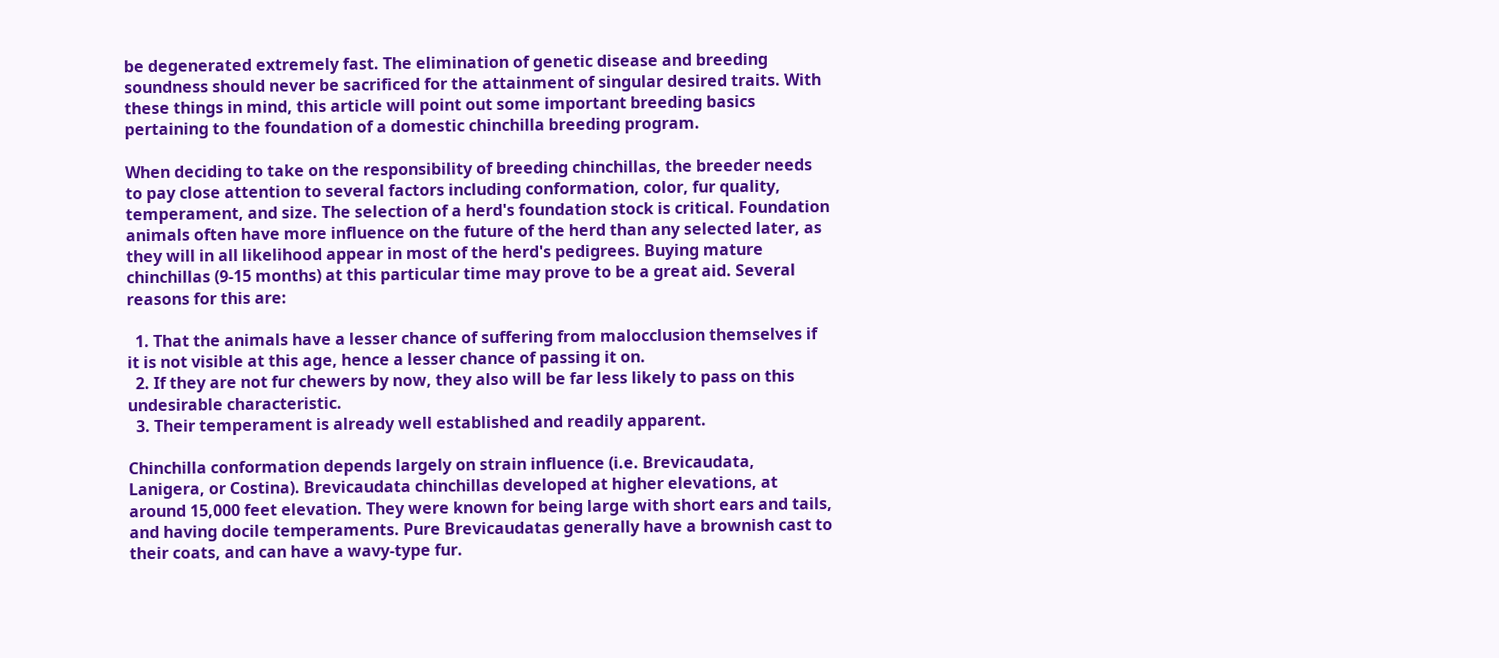be degenerated extremely fast. The elimination of genetic disease and breeding soundness should never be sacrificed for the attainment of singular desired traits. With these things in mind, this article will point out some important breeding basics pertaining to the foundation of a domestic chinchilla breeding program.

When deciding to take on the responsibility of breeding chinchillas, the breeder needs to pay close attention to several factors including conformation, color, fur quality, temperament, and size. The selection of a herd's foundation stock is critical. Foundation animals often have more influence on the future of the herd than any selected later, as they will in all likelihood appear in most of the herd's pedigrees. Buying mature chinchillas (9-15 months) at this particular time may prove to be a great aid. Several reasons for this are:

  1. That the animals have a lesser chance of suffering from malocclusion themselves if it is not visible at this age, hence a lesser chance of passing it on.
  2. If they are not fur chewers by now, they also will be far less likely to pass on this undesirable characteristic.
  3. Their temperament is already well established and readily apparent.

Chinchilla conformation depends largely on strain influence (i.e. Brevicaudata, Lanigera, or Costina). Brevicaudata chinchillas developed at higher elevations, at around 15,000 feet elevation. They were known for being large with short ears and tails, and having docile temperaments. Pure Brevicaudatas generally have a brownish cast to their coats, and can have a wavy-type fur.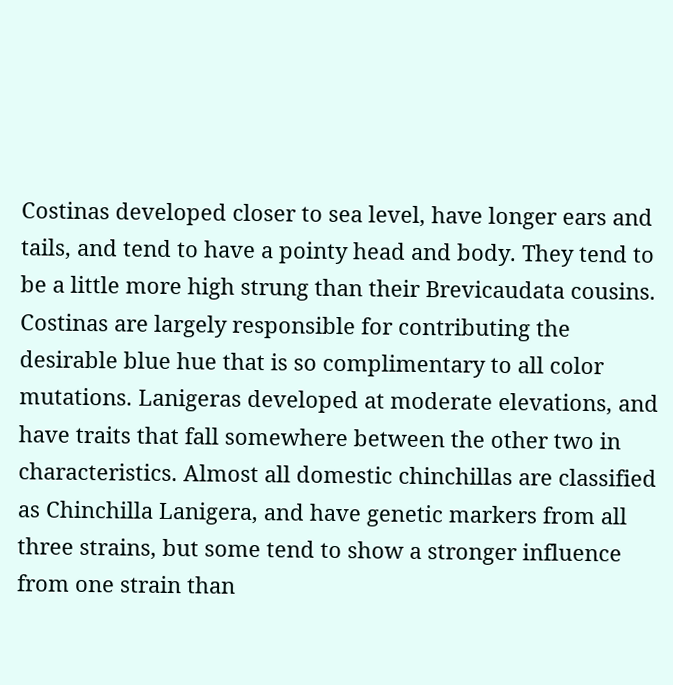Costinas developed closer to sea level, have longer ears and tails, and tend to have a pointy head and body. They tend to be a little more high strung than their Brevicaudata cousins. Costinas are largely responsible for contributing the desirable blue hue that is so complimentary to all color mutations. Lanigeras developed at moderate elevations, and have traits that fall somewhere between the other two in characteristics. Almost all domestic chinchillas are classified as Chinchilla Lanigera, and have genetic markers from all three strains, but some tend to show a stronger influence from one strain than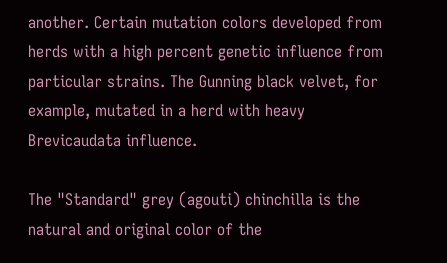another. Certain mutation colors developed from herds with a high percent genetic influence from particular strains. The Gunning black velvet, for example, mutated in a herd with heavy Brevicaudata influence.

The "Standard" grey (agouti) chinchilla is the natural and original color of the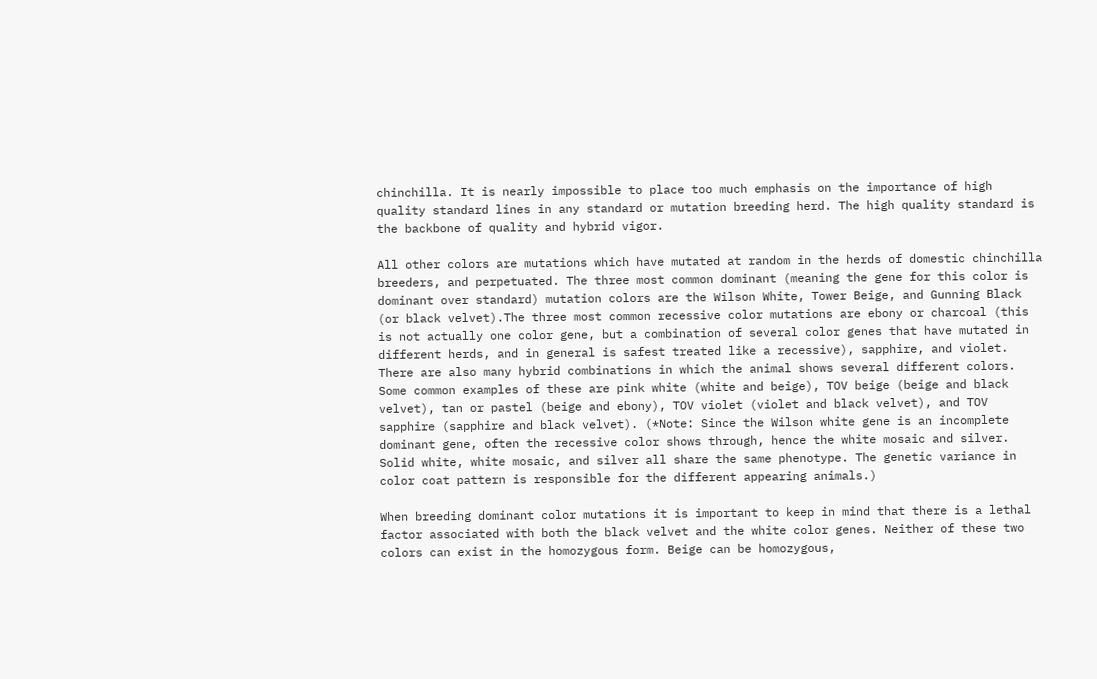chinchilla. It is nearly impossible to place too much emphasis on the importance of high quality standard lines in any standard or mutation breeding herd. The high quality standard is the backbone of quality and hybrid vigor.

All other colors are mutations which have mutated at random in the herds of domestic chinchilla breeders, and perpetuated. The three most common dominant (meaning the gene for this color is dominant over standard) mutation colors are the Wilson White, Tower Beige, and Gunning Black (or black velvet).The three most common recessive color mutations are ebony or charcoal (this is not actually one color gene, but a combination of several color genes that have mutated in different herds, and in general is safest treated like a recessive), sapphire, and violet. There are also many hybrid combinations in which the animal shows several different colors. Some common examples of these are pink white (white and beige), TOV beige (beige and black velvet), tan or pastel (beige and ebony), TOV violet (violet and black velvet), and TOV sapphire (sapphire and black velvet). (*Note: Since the Wilson white gene is an incomplete dominant gene, often the recessive color shows through, hence the white mosaic and silver. Solid white, white mosaic, and silver all share the same phenotype. The genetic variance in color coat pattern is responsible for the different appearing animals.)

When breeding dominant color mutations it is important to keep in mind that there is a lethal factor associated with both the black velvet and the white color genes. Neither of these two colors can exist in the homozygous form. Beige can be homozygous,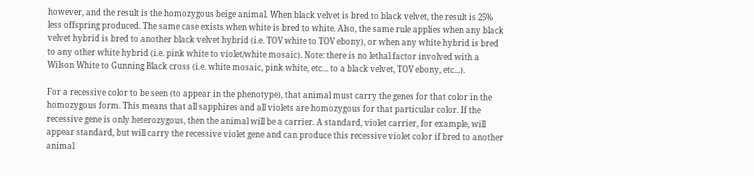however, and the result is the homozygous beige animal. When black velvet is bred to black velvet, the result is 25% less offspring produced. The same case exists when white is bred to white. Also, the same rule applies when any black velvet hybrid is bred to another black velvet hybrid (i.e. TOV white to TOV ebony), or when any white hybrid is bred to any other white hybrid (i.e. pink white to violet/white mosaic). Note: there is no lethal factor involved with a Wilson White to Gunning Black cross (i.e. white mosaic, pink white, etc... to a black velvet, TOV ebony, etc...).

For a recessive color to be seen (to appear in the phenotype), that animal must carry the genes for that color in the homozygous form. This means that all sapphires and all violets are homozygous for that particular color. If the recessive gene is only heterozygous, then the animal will be a carrier. A standard, violet carrier, for example, will appear standard, but will carry the recessive violet gene and can produce this recessive violet color if bred to another animal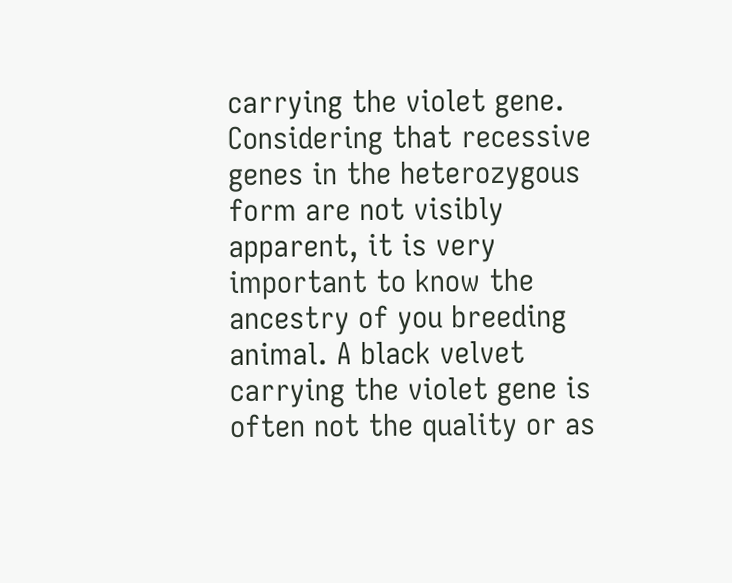carrying the violet gene. Considering that recessive genes in the heterozygous form are not visibly apparent, it is very important to know the ancestry of you breeding animal. A black velvet carrying the violet gene is often not the quality or as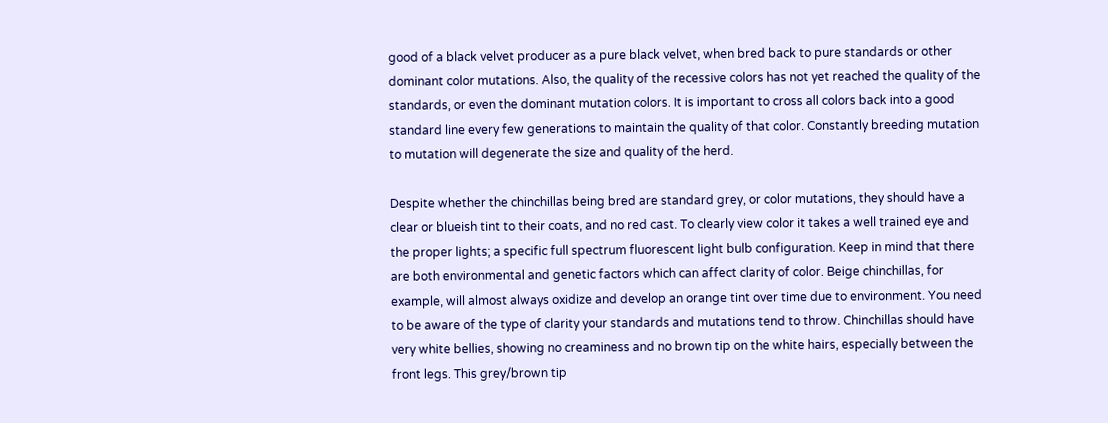good of a black velvet producer as a pure black velvet, when bred back to pure standards or other dominant color mutations. Also, the quality of the recessive colors has not yet reached the quality of the standards, or even the dominant mutation colors. It is important to cross all colors back into a good standard line every few generations to maintain the quality of that color. Constantly breeding mutation to mutation will degenerate the size and quality of the herd.

Despite whether the chinchillas being bred are standard grey, or color mutations, they should have a clear or blueish tint to their coats, and no red cast. To clearly view color it takes a well trained eye and the proper lights; a specific full spectrum fluorescent light bulb configuration. Keep in mind that there are both environmental and genetic factors which can affect clarity of color. Beige chinchillas, for example, will almost always oxidize and develop an orange tint over time due to environment. You need to be aware of the type of clarity your standards and mutations tend to throw. Chinchillas should have very white bellies, showing no creaminess and no brown tip on the white hairs, especially between the front legs. This grey/brown tip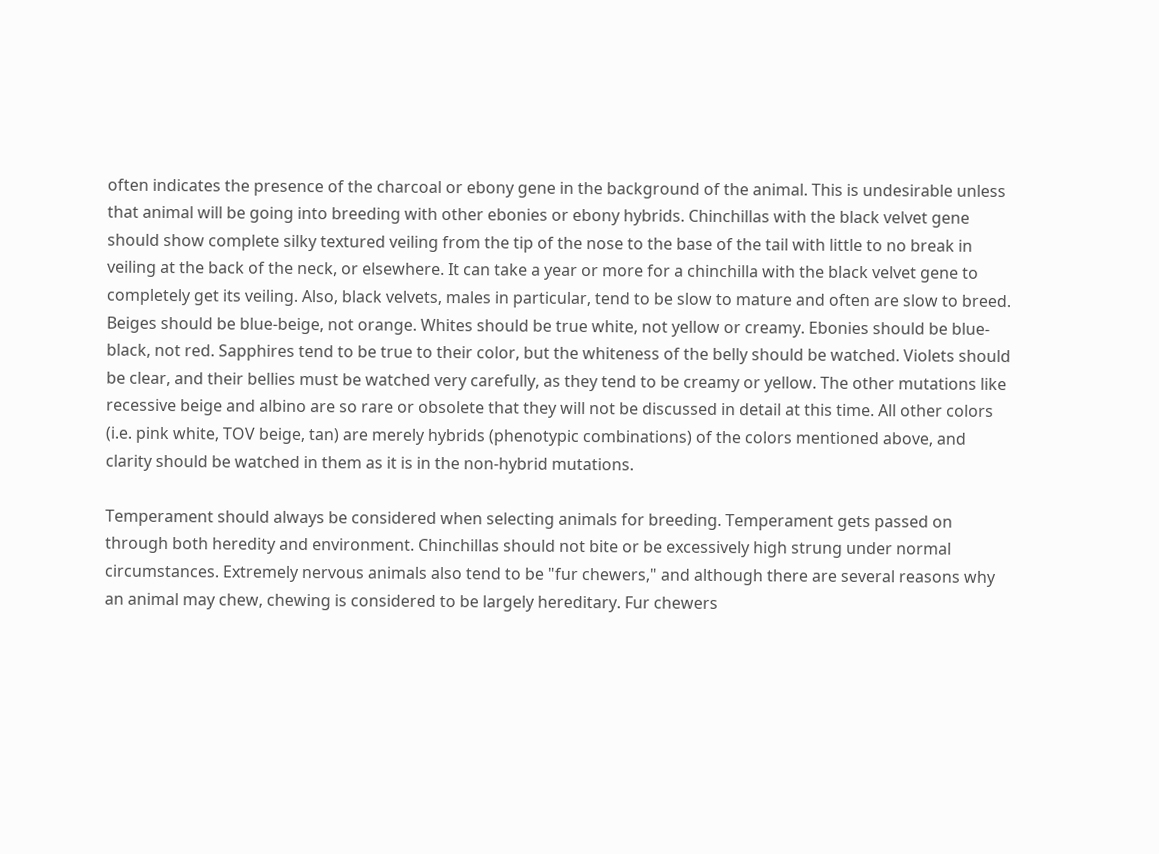often indicates the presence of the charcoal or ebony gene in the background of the animal. This is undesirable unless that animal will be going into breeding with other ebonies or ebony hybrids. Chinchillas with the black velvet gene should show complete silky textured veiling from the tip of the nose to the base of the tail with little to no break in veiling at the back of the neck, or elsewhere. It can take a year or more for a chinchilla with the black velvet gene to completely get its veiling. Also, black velvets, males in particular, tend to be slow to mature and often are slow to breed. Beiges should be blue-beige, not orange. Whites should be true white, not yellow or creamy. Ebonies should be blue-black, not red. Sapphires tend to be true to their color, but the whiteness of the belly should be watched. Violets should be clear, and their bellies must be watched very carefully, as they tend to be creamy or yellow. The other mutations like recessive beige and albino are so rare or obsolete that they will not be discussed in detail at this time. All other colors (i.e. pink white, TOV beige, tan) are merely hybrids (phenotypic combinations) of the colors mentioned above, and clarity should be watched in them as it is in the non-hybrid mutations.

Temperament should always be considered when selecting animals for breeding. Temperament gets passed on through both heredity and environment. Chinchillas should not bite or be excessively high strung under normal circumstances. Extremely nervous animals also tend to be "fur chewers," and although there are several reasons why an animal may chew, chewing is considered to be largely hereditary. Fur chewers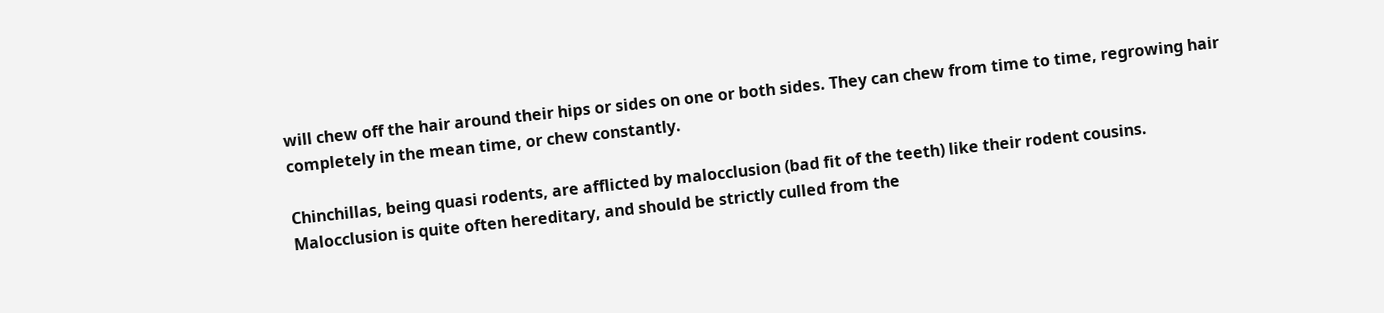will chew off the hair around their hips or sides on one or both sides. They can chew from time to time, regrowing hair completely in the mean time, or chew constantly.

Chinchillas, being quasi rodents, are afflicted by malocclusion (bad fit of the teeth) like their rodent cousins. Malocclusion is quite often hereditary, and should be strictly culled from the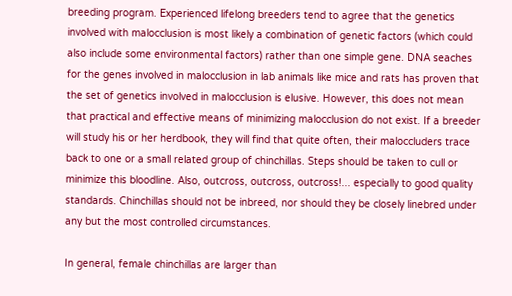breeding program. Experienced lifelong breeders tend to agree that the genetics involved with malocclusion is most likely a combination of genetic factors (which could also include some environmental factors) rather than one simple gene. DNA seaches for the genes involved in malocclusion in lab animals like mice and rats has proven that the set of genetics involved in malocclusion is elusive. However, this does not mean that practical and effective means of minimizing malocclusion do not exist. If a breeder will study his or her herdbook, they will find that quite often, their maloccluders trace back to one or a small related group of chinchillas. Steps should be taken to cull or minimize this bloodline. Also, outcross, outcross, outcross!... especially to good quality standards. Chinchillas should not be inbreed, nor should they be closely linebred under any but the most controlled circumstances.

In general, female chinchillas are larger than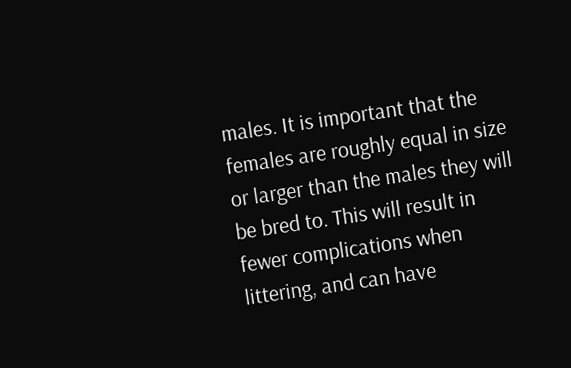males. It is important that the females are roughly equal in size or larger than the males they will be bred to. This will result in fewer complications when littering, and can have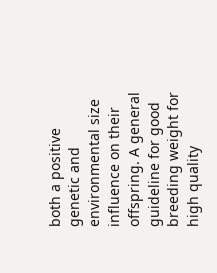both a positive genetic and environmental size influence on their offspring. A general guideline for good breeding weight for high quality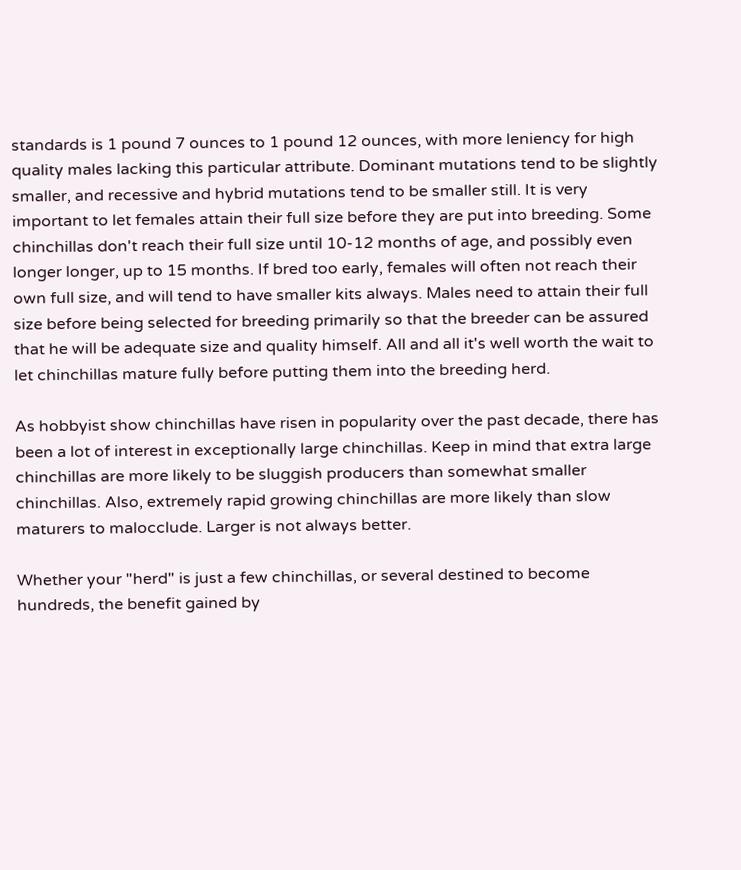standards is 1 pound 7 ounces to 1 pound 12 ounces, with more leniency for high quality males lacking this particular attribute. Dominant mutations tend to be slightly smaller, and recessive and hybrid mutations tend to be smaller still. It is very important to let females attain their full size before they are put into breeding. Some chinchillas don't reach their full size until 10-12 months of age, and possibly even longer longer, up to 15 months. If bred too early, females will often not reach their own full size, and will tend to have smaller kits always. Males need to attain their full size before being selected for breeding primarily so that the breeder can be assured that he will be adequate size and quality himself. All and all it's well worth the wait to let chinchillas mature fully before putting them into the breeding herd.

As hobbyist show chinchillas have risen in popularity over the past decade, there has been a lot of interest in exceptionally large chinchillas. Keep in mind that extra large chinchillas are more likely to be sluggish producers than somewhat smaller chinchillas. Also, extremely rapid growing chinchillas are more likely than slow maturers to malocclude. Larger is not always better.

Whether your "herd" is just a few chinchillas, or several destined to become hundreds, the benefit gained by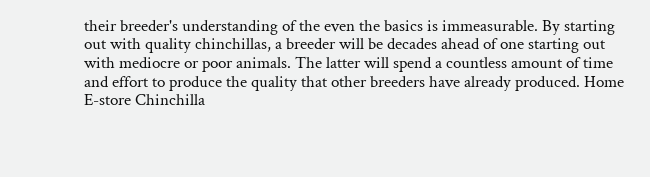their breeder's understanding of the even the basics is immeasurable. By starting out with quality chinchillas, a breeder will be decades ahead of one starting out with mediocre or poor animals. The latter will spend a countless amount of time and effort to produce the quality that other breeders have already produced. Home E-store Chinchilla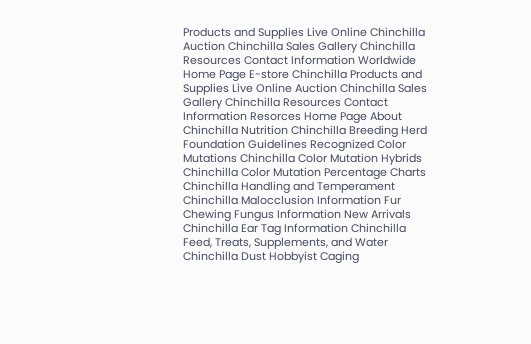Products and Supplies Live Online Chinchilla Auction Chinchilla Sales Gallery Chinchilla Resources Contact Information Worldwide Home Page E-store Chinchilla Products and Supplies Live Online Auction Chinchilla Sales Gallery Chinchilla Resources Contact Information Resorces Home Page About Chinchilla Nutrition Chinchilla Breeding Herd Foundation Guidelines Recognized Color Mutations Chinchilla Color Mutation Hybrids Chinchilla Color Mutation Percentage Charts Chinchilla Handling and Temperament Chinchilla Malocclusion Information Fur Chewing Fungus Information New Arrivals Chinchilla Ear Tag Information Chinchilla Feed, Treats, Supplements, and Water Chinchilla Dust Hobbyist Caging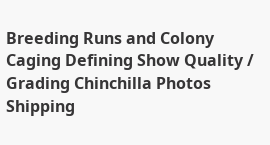Breeding Runs and Colony Caging Defining Show Quality / Grading Chinchilla Photos Shipping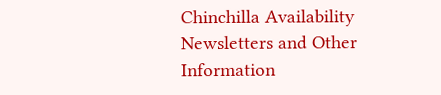Chinchilla Availability Newsletters and Other Information